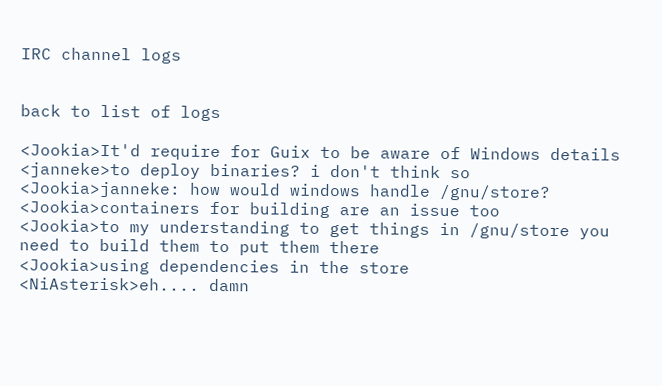IRC channel logs


back to list of logs

<Jookia>It'd require for Guix to be aware of Windows details
<janneke>to deploy binaries? i don't think so
<Jookia>janneke: how would windows handle /gnu/store?
<Jookia>containers for building are an issue too
<Jookia>to my understanding to get things in /gnu/store you need to build them to put them there
<Jookia>using dependencies in the store
<NiAsterisk>eh.... damn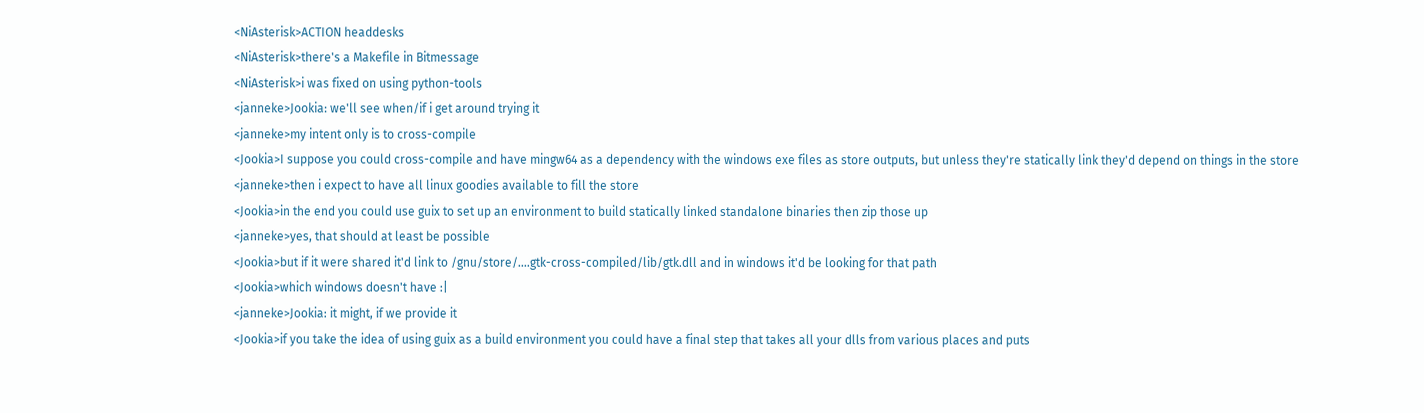<NiAsterisk>ACTION headdesks
<NiAsterisk>there's a Makefile in Bitmessage
<NiAsterisk>i was fixed on using python-tools
<janneke>Jookia: we'll see when/if i get around trying it
<janneke>my intent only is to cross-compile
<Jookia>I suppose you could cross-compile and have mingw64 as a dependency with the windows exe files as store outputs, but unless they're statically link they'd depend on things in the store
<janneke>then i expect to have all linux goodies available to fill the store
<Jookia>in the end you could use guix to set up an environment to build statically linked standalone binaries then zip those up
<janneke>yes, that should at least be possible
<Jookia>but if it were shared it'd link to /gnu/store/....gtk-cross-compiled/lib/gtk.dll and in windows it'd be looking for that path
<Jookia>which windows doesn't have :|
<janneke>Jookia: it might, if we provide it
<Jookia>if you take the idea of using guix as a build environment you could have a final step that takes all your dlls from various places and puts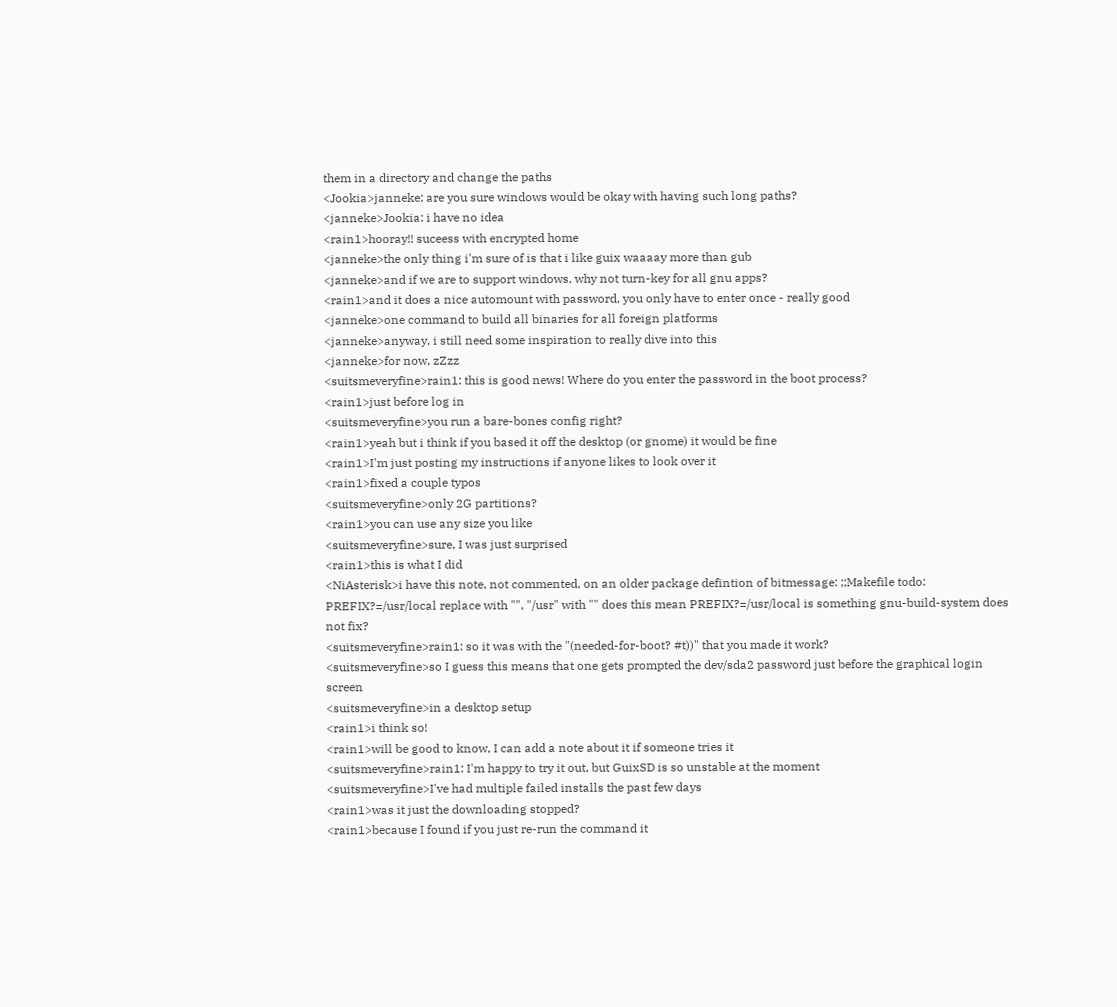them in a directory and change the paths
<Jookia>janneke: are you sure windows would be okay with having such long paths?
<janneke>Jookia: i have no idea
<rain1>hooray!! suceess with encrypted home
<janneke>the only thing i'm sure of is that i like guix waaaay more than gub
<janneke>and if we are to support windows, why not turn-key for all gnu apps?
<rain1>and it does a nice automount with password, you only have to enter once - really good
<janneke>one command to build all binaries for all foreign platforms
<janneke>anyway, i still need some inspiration to really dive into this
<janneke>for now, zZzz
<suitsmeveryfine>rain1: this is good news! Where do you enter the password in the boot process?
<rain1>just before log in
<suitsmeveryfine>you run a bare-bones config right?
<rain1>yeah but i think if you based it off the desktop (or gnome) it would be fine
<rain1>I'm just posting my instructions if anyone likes to look over it
<rain1>fixed a couple typos
<suitsmeveryfine>only 2G partitions?
<rain1>you can use any size you like
<suitsmeveryfine>sure, I was just surprised
<rain1>this is what I did
<NiAsterisk>i have this note, not commented, on an older package defintion of bitmessage: ;;Makefile todo: PREFIX?=/usr/local replace with "", "/usr" with "" does this mean PREFIX?=/usr/local is something gnu-build-system does not fix?
<suitsmeveryfine>rain1: so it was with the "(needed-for-boot? #t))" that you made it work?
<suitsmeveryfine>so I guess this means that one gets prompted the dev/sda2 password just before the graphical login screen
<suitsmeveryfine>in a desktop setup
<rain1>i think so!
<rain1>will be good to know, I can add a note about it if someone tries it
<suitsmeveryfine>rain1: I'm happy to try it out, but GuixSD is so unstable at the moment
<suitsmeveryfine>I've had multiple failed installs the past few days
<rain1>was it just the downloading stopped?
<rain1>because I found if you just re-run the command it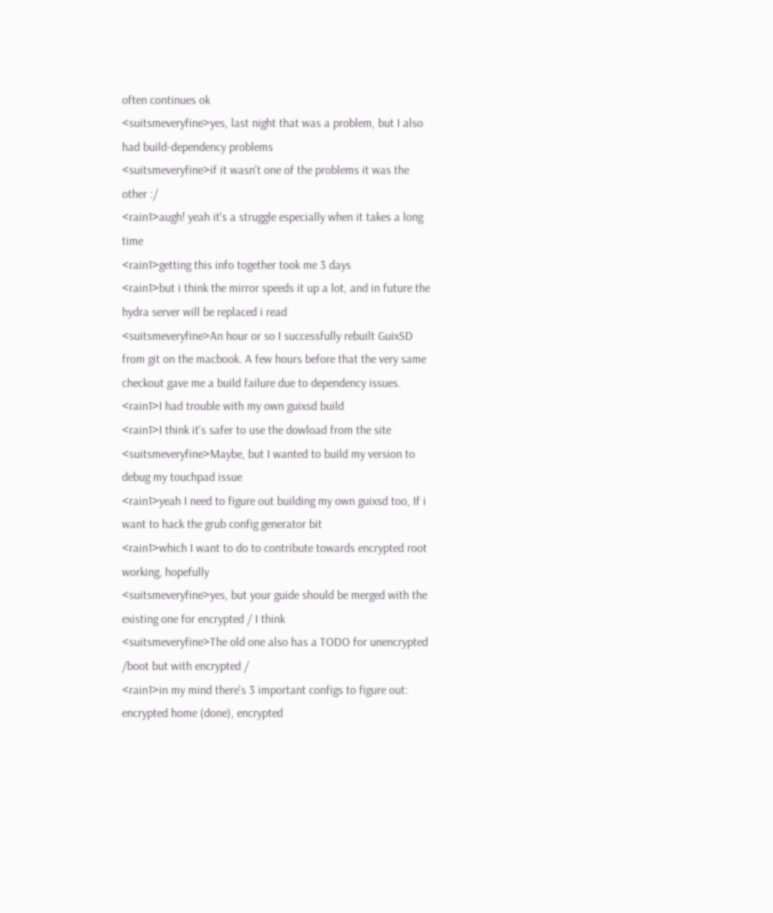often continues ok
<suitsmeveryfine>yes, last night that was a problem, but I also had build-dependency problems
<suitsmeveryfine>if it wasn't one of the problems it was the other :/
<rain1>augh! yeah it's a struggle especially when it takes a long time
<rain1>getting this info together took me 3 days
<rain1>but i think the mirror speeds it up a lot, and in future the hydra server will be replaced i read
<suitsmeveryfine>An hour or so I successfully rebuilt GuixSD from git on the macbook. A few hours before that the very same checkout gave me a build failure due to dependency issues.
<rain1>I had trouble with my own guixsd build
<rain1>I think it's safer to use the dowload from the site
<suitsmeveryfine>Maybe, but I wanted to build my version to debug my touchpad issue
<rain1>yeah I need to figure out building my own guixsd too, If i want to hack the grub config generator bit
<rain1>which I want to do to contribute towards encrypted root working, hopefully
<suitsmeveryfine>yes, but your guide should be merged with the existing one for encrypted / I think
<suitsmeveryfine>The old one also has a TODO for unencrypted /boot but with encrypted /
<rain1>in my mind there's 3 important configs to figure out: encrypted home (done), encrypted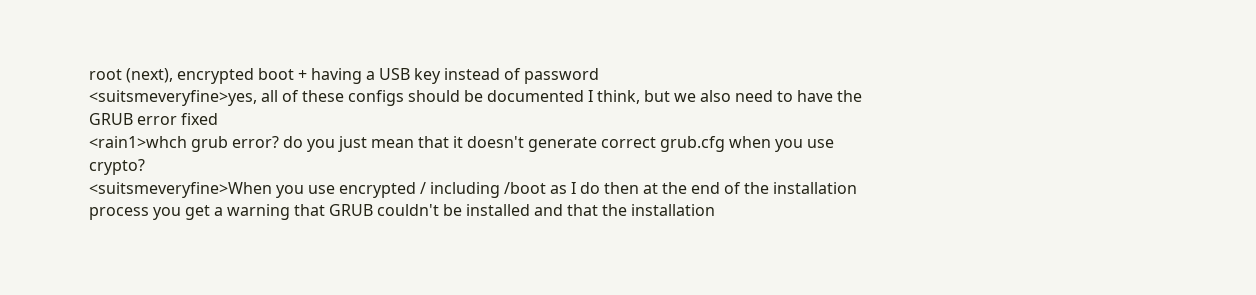root (next), encrypted boot + having a USB key instead of password
<suitsmeveryfine>yes, all of these configs should be documented I think, but we also need to have the GRUB error fixed
<rain1>whch grub error? do you just mean that it doesn't generate correct grub.cfg when you use crypto?
<suitsmeveryfine>When you use encrypted / including /boot as I do then at the end of the installation process you get a warning that GRUB couldn't be installed and that the installation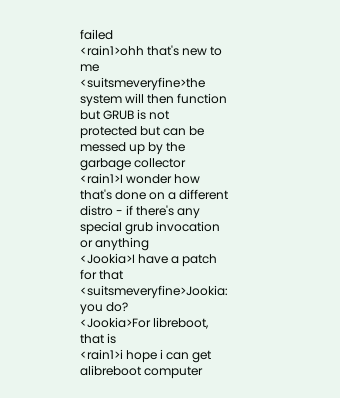failed
<rain1>ohh that's new to me
<suitsmeveryfine>the system will then function but GRUB is not protected but can be messed up by the garbage collector
<rain1>I wonder how that's done on a different distro - if there's any special grub invocation or anything
<Jookia>I have a patch for that
<suitsmeveryfine>Jookia: you do?
<Jookia>For libreboot, that is
<rain1>i hope i can get alibreboot computer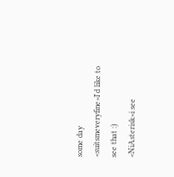some day
<suitsmeveryfine>I'd like to see that :)
<NiAsterisk>i see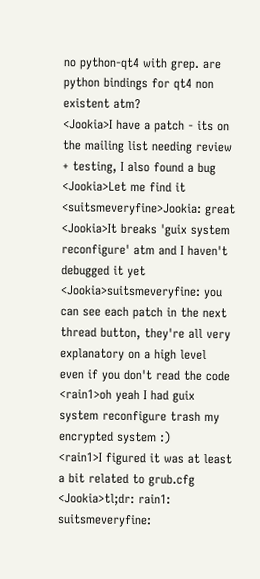no python-qt4 with grep. are python bindings for qt4 non existent atm?
<Jookia>I have a patch - its on the mailing list needing review + testing, I also found a bug
<Jookia>Let me find it
<suitsmeveryfine>Jookia: great
<Jookia>It breaks 'guix system reconfigure' atm and I haven't debugged it yet
<Jookia>suitsmeveryfine: you can see each patch in the next thread button, they're all very explanatory on a high level even if you don't read the code
<rain1>oh yeah I had guix system reconfigure trash my encrypted system :)
<rain1>I figured it was at least a bit related to grub.cfg
<Jookia>tl;dr: rain1: suitsmeveryfine: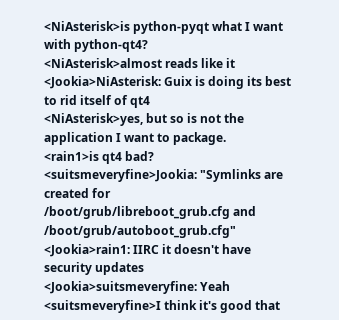<NiAsterisk>is python-pyqt what I want with python-qt4?
<NiAsterisk>almost reads like it
<Jookia>NiAsterisk: Guix is doing its best to rid itself of qt4
<NiAsterisk>yes, but so is not the application I want to package.
<rain1>is qt4 bad?
<suitsmeveryfine>Jookia: "Symlinks are created for /boot/grub/libreboot_grub.cfg and /boot/grub/autoboot_grub.cfg"
<Jookia>rain1: IIRC it doesn't have security updates
<Jookia>suitsmeveryfine: Yeah
<suitsmeveryfine>I think it's good that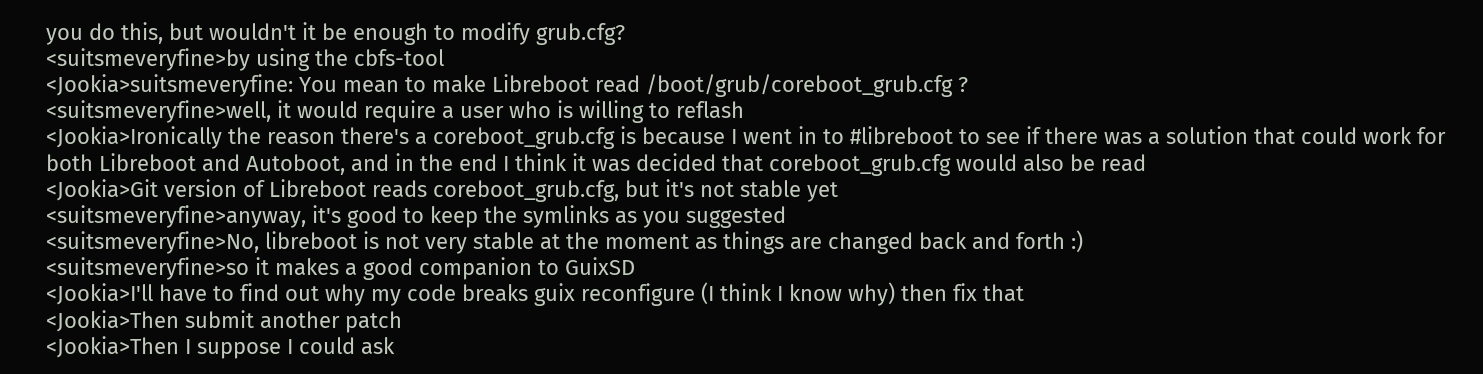you do this, but wouldn't it be enough to modify grub.cfg?
<suitsmeveryfine>by using the cbfs-tool
<Jookia>suitsmeveryfine: You mean to make Libreboot read /boot/grub/coreboot_grub.cfg ?
<suitsmeveryfine>well, it would require a user who is willing to reflash
<Jookia>Ironically the reason there's a coreboot_grub.cfg is because I went in to #libreboot to see if there was a solution that could work for both Libreboot and Autoboot, and in the end I think it was decided that coreboot_grub.cfg would also be read
<Jookia>Git version of Libreboot reads coreboot_grub.cfg, but it's not stable yet
<suitsmeveryfine>anyway, it's good to keep the symlinks as you suggested
<suitsmeveryfine>No, libreboot is not very stable at the moment as things are changed back and forth :)
<suitsmeveryfine>so it makes a good companion to GuixSD
<Jookia>I'll have to find out why my code breaks guix reconfigure (I think I know why) then fix that
<Jookia>Then submit another patch
<Jookia>Then I suppose I could ask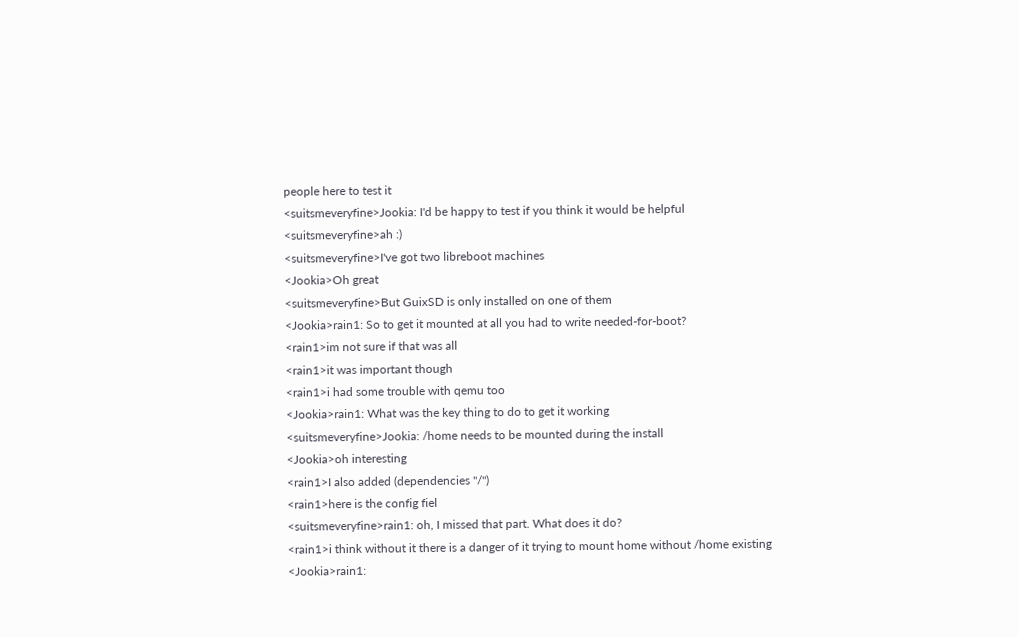people here to test it
<suitsmeveryfine>Jookia: I'd be happy to test if you think it would be helpful
<suitsmeveryfine>ah :)
<suitsmeveryfine>I've got two libreboot machines
<Jookia>Oh great
<suitsmeveryfine>But GuixSD is only installed on one of them
<Jookia>rain1: So to get it mounted at all you had to write needed-for-boot?
<rain1>im not sure if that was all
<rain1>it was important though
<rain1>i had some trouble with qemu too
<Jookia>rain1: What was the key thing to do to get it working
<suitsmeveryfine>Jookia: /home needs to be mounted during the install
<Jookia>oh interesting
<rain1>I also added (dependencies "/")
<rain1>here is the config fiel
<suitsmeveryfine>rain1: oh, I missed that part. What does it do?
<rain1>i think without it there is a danger of it trying to mount home without /home existing
<Jookia>rain1: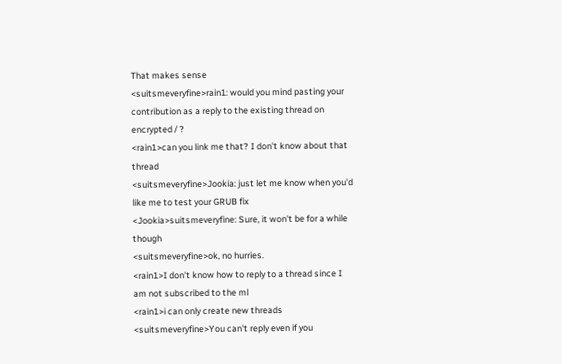That makes sense
<suitsmeveryfine>rain1: would you mind pasting your contribution as a reply to the existing thread on encrypted / ?
<rain1>can you link me that? I don't know about that thread
<suitsmeveryfine>Jookia: just let me know when you'd like me to test your GRUB fix
<Jookia>suitsmeveryfine: Sure, it won't be for a while though
<suitsmeveryfine>ok, no hurries.
<rain1>I don't know how to reply to a thread since I am not subscribed to the ml
<rain1>i can only create new threads
<suitsmeveryfine>You can't reply even if you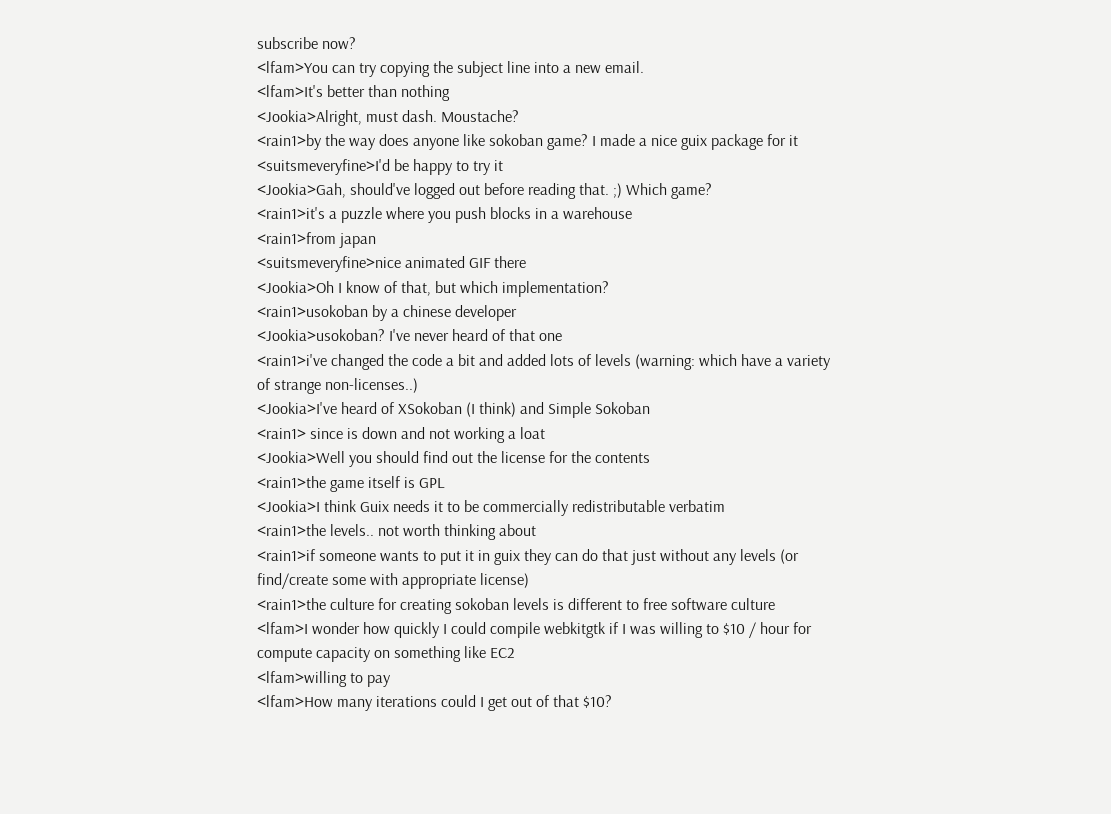subscribe now?
<lfam>You can try copying the subject line into a new email.
<lfam>It's better than nothing
<Jookia>Alright, must dash. Moustache?
<rain1>by the way does anyone like sokoban game? I made a nice guix package for it
<suitsmeveryfine>I'd be happy to try it
<Jookia>Gah, should've logged out before reading that. ;) Which game?
<rain1>it's a puzzle where you push blocks in a warehouse
<rain1>from japan
<suitsmeveryfine>nice animated GIF there
<Jookia>Oh I know of that, but which implementation?
<rain1>usokoban by a chinese developer
<Jookia>usokoban? I've never heard of that one
<rain1>i've changed the code a bit and added lots of levels (warning: which have a variety of strange non-licenses..)
<Jookia>I've heard of XSokoban (I think) and Simple Sokoban
<rain1> since is down and not working a loat
<Jookia>Well you should find out the license for the contents
<rain1>the game itself is GPL
<Jookia>I think Guix needs it to be commercially redistributable verbatim
<rain1>the levels.. not worth thinking about
<rain1>if someone wants to put it in guix they can do that just without any levels (or find/create some with appropriate license)
<rain1>the culture for creating sokoban levels is different to free software culture
<lfam>I wonder how quickly I could compile webkitgtk if I was willing to $10 / hour for compute capacity on something like EC2
<lfam>willing to pay
<lfam>How many iterations could I get out of that $10?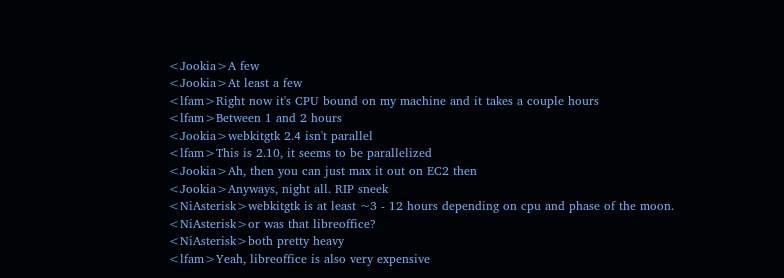<Jookia>A few
<Jookia>At least a few
<lfam>Right now it's CPU bound on my machine and it takes a couple hours
<lfam>Between 1 and 2 hours
<Jookia>webkitgtk 2.4 isn't parallel
<lfam>This is 2.10, it seems to be parallelized
<Jookia>Ah, then you can just max it out on EC2 then
<Jookia>Anyways, night all. RIP sneek
<NiAsterisk>webkitgtk is at least ~3 - 12 hours depending on cpu and phase of the moon.
<NiAsterisk>or was that libreoffice?
<NiAsterisk>both pretty heavy
<lfam>Yeah, libreoffice is also very expensive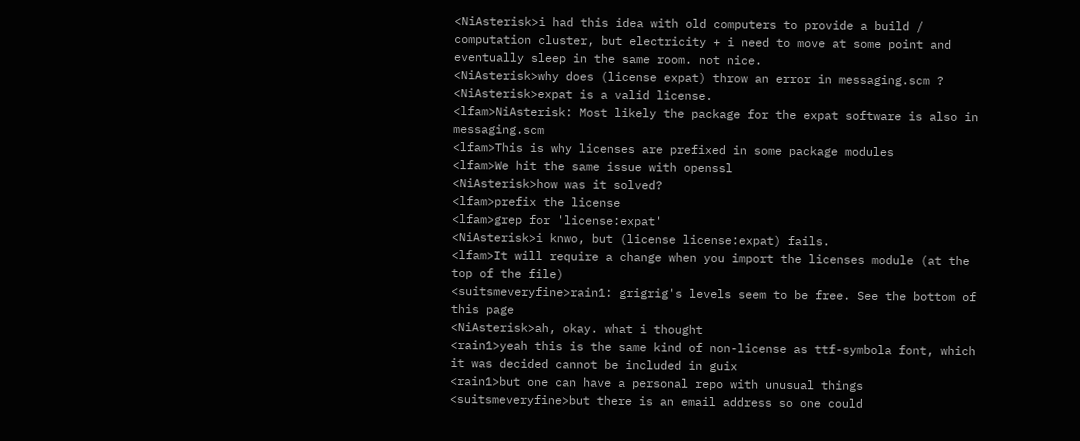<NiAsterisk>i had this idea with old computers to provide a build / computation cluster, but electricity + i need to move at some point and eventually sleep in the same room. not nice.
<NiAsterisk>why does (license expat) throw an error in messaging.scm ?
<NiAsterisk>expat is a valid license.
<lfam>NiAsterisk: Most likely the package for the expat software is also in messaging.scm
<lfam>This is why licenses are prefixed in some package modules
<lfam>We hit the same issue with openssl
<NiAsterisk>how was it solved?
<lfam>prefix the license
<lfam>grep for 'license:expat'
<NiAsterisk>i knwo, but (license license:expat) fails.
<lfam>It will require a change when you import the licenses module (at the top of the file)
<suitsmeveryfine>rain1: grigrig's levels seem to be free. See the bottom of this page
<NiAsterisk>ah, okay. what i thought
<rain1>yeah this is the same kind of non-license as ttf-symbola font, which it was decided cannot be included in guix
<rain1>but one can have a personal repo with unusual things
<suitsmeveryfine>but there is an email address so one could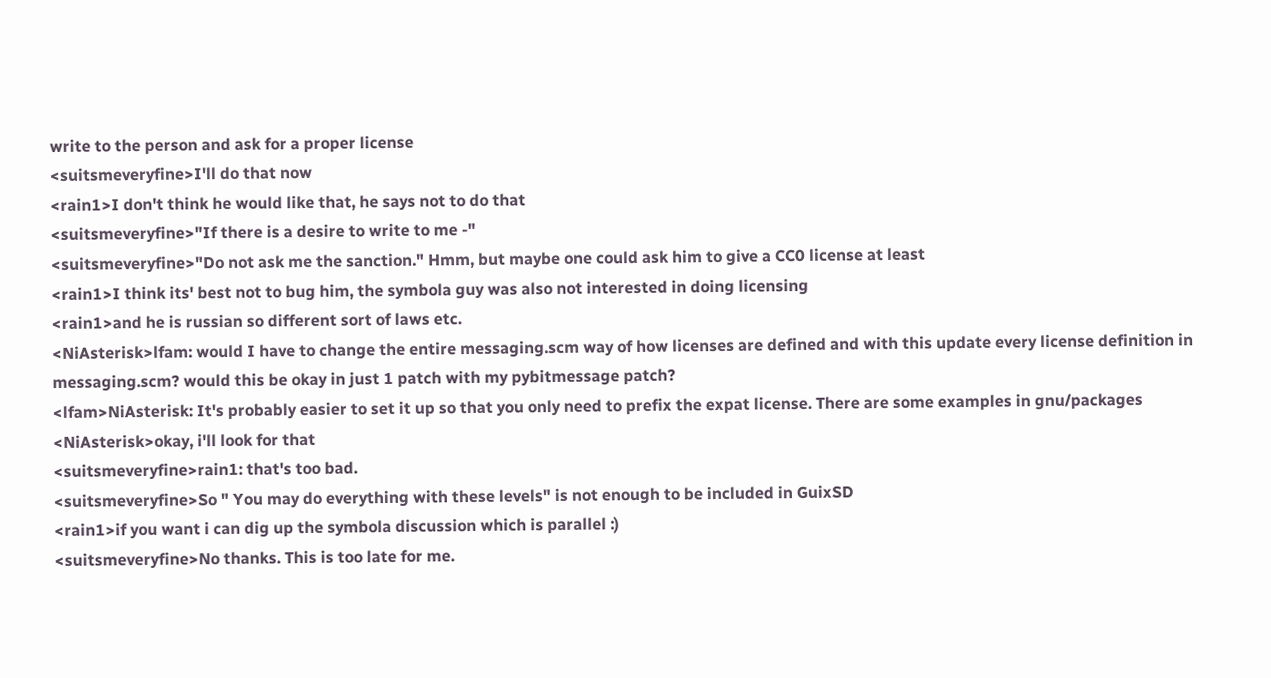write to the person and ask for a proper license
<suitsmeveryfine>I'll do that now
<rain1>I don't think he would like that, he says not to do that
<suitsmeveryfine>"If there is a desire to write to me -"
<suitsmeveryfine>"Do not ask me the sanction." Hmm, but maybe one could ask him to give a CC0 license at least
<rain1>I think its' best not to bug him, the symbola guy was also not interested in doing licensing
<rain1>and he is russian so different sort of laws etc.
<NiAsterisk>lfam: would I have to change the entire messaging.scm way of how licenses are defined and with this update every license definition in messaging.scm? would this be okay in just 1 patch with my pybitmessage patch?
<lfam>NiAsterisk: It's probably easier to set it up so that you only need to prefix the expat license. There are some examples in gnu/packages
<NiAsterisk>okay, i'll look for that
<suitsmeveryfine>rain1: that's too bad.
<suitsmeveryfine>So " You may do everything with these levels" is not enough to be included in GuixSD
<rain1>if you want i can dig up the symbola discussion which is parallel :)
<suitsmeveryfine>No thanks. This is too late for me.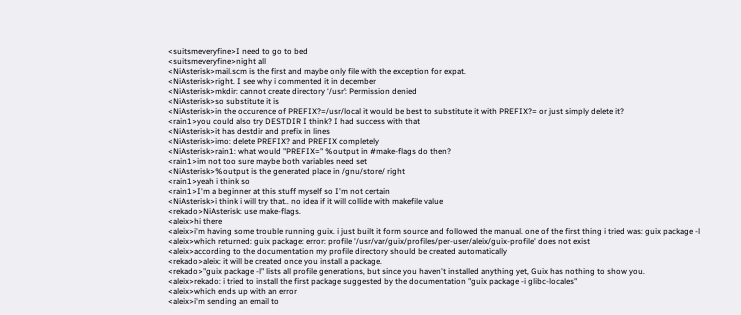<suitsmeveryfine>I need to go to bed
<suitsmeveryfine>night all
<NiAsterisk>mail.scm is the first and maybe only file with the exception for expat.
<NiAsterisk>right. I see why i commented it in december
<NiAsterisk>mkdir: cannot create directory ‘/usr’: Permission denied
<NiAsterisk>so substitute it is
<NiAsterisk>in the occurence of PREFIX?=/usr/local it would be best to substitute it with PREFIX?= or just simply delete it?
<rain1>you could also try DESTDIR I think? I had success with that
<NiAsterisk>it has destdir and prefix in lines
<NiAsterisk>imo: delete PREFIX? and PREFIX completely
<NiAsterisk>rain1: what would "PREFIX=" %output in #make-flags do then?
<rain1>im not too sure maybe both variables need set
<NiAsterisk>%output is the generated place in /gnu/store/ right
<rain1>yeah i think so
<rain1>I'm a beginner at this stuff myself so I'm not certain
<NiAsterisk>i think i will try that.. no idea if it will collide with makefile value
<rekado>NiAsterisk: use make-flags.
<aleix>hi there
<aleix>i'm having some trouble running guix. i just built it form source and followed the manual. one of the first thing i tried was: guix package -l
<aleix>which returned: guix package: error: profile '/usr/var/guix/profiles/per-user/aleix/guix-profile' does not exist
<aleix>according to the documentation my profile directory should be created automatically
<rekado>aleix: it will be created once you install a package.
<rekado>"guix package -l" lists all profile generations, but since you haven't installed anything yet, Guix has nothing to show you.
<aleix>rekado: i tried to install the first package suggested by the documentation "guix package -i glibc-locales"
<aleix>which ends up with an error
<aleix>i'm sending an email to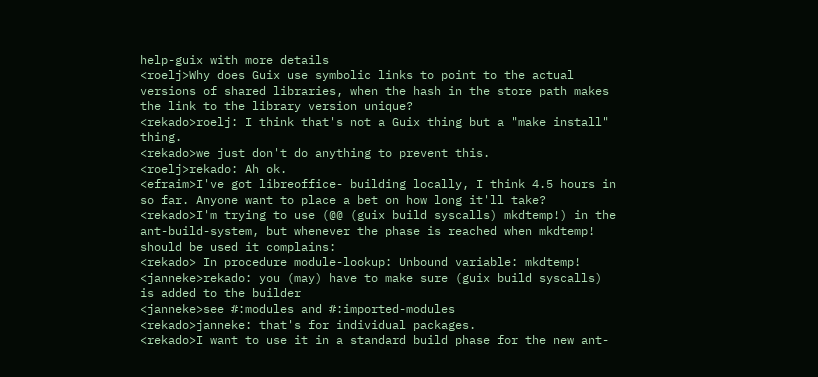help-guix with more details
<roelj>Why does Guix use symbolic links to point to the actual versions of shared libraries, when the hash in the store path makes the link to the library version unique?
<rekado>roelj: I think that's not a Guix thing but a "make install" thing.
<rekado>we just don't do anything to prevent this.
<roelj>rekado: Ah ok.
<efraim>I've got libreoffice- building locally, I think 4.5 hours in so far. Anyone want to place a bet on how long it'll take?
<rekado>I'm trying to use (@@ (guix build syscalls) mkdtemp!) in the ant-build-system, but whenever the phase is reached when mkdtemp! should be used it complains:
<rekado> In procedure module-lookup: Unbound variable: mkdtemp!
<janneke>rekado: you (may) have to make sure (guix build syscalls) is added to the builder
<janneke>see #:modules and #:imported-modules
<rekado>janneke: that's for individual packages.
<rekado>I want to use it in a standard build phase for the new ant-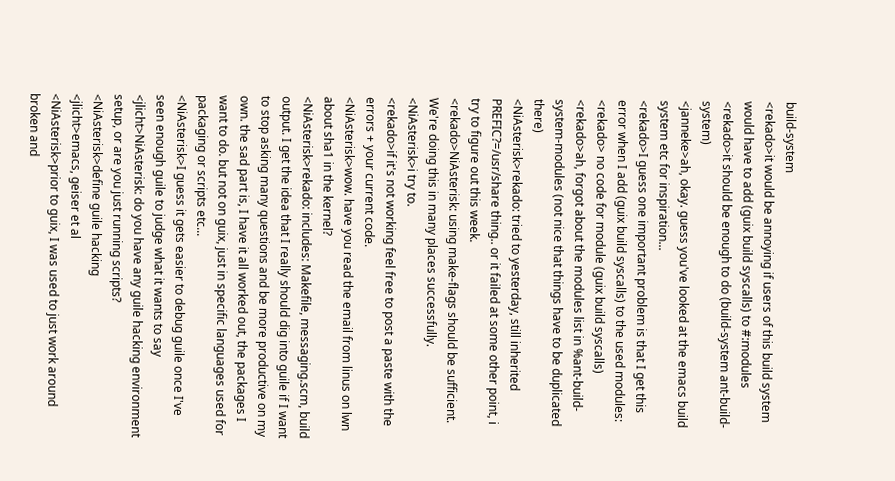build-system
<rekado>it would be annoying if users of this build system would have to add (guix build syscalls) to #:modules
<rekado>it should be enough to do (build-system ant-build-system)
<janneke>ah, okay. guess you've looked at the emacs build system etc for inspiration...
<rekado>I guess one important problem is that I get this error when I add (guix build syscalls) to the used modules:
<rekado> no code for module (guix build syscalls)
<rekado>ah, forgot about the modules list in %ant-build-system-modules (not nice that things have to be duplicated there)
<NiAsterisk>rekado: tried to yesterday, still inherited PREFIC?=/usr/share thing.. or it failed at some other point, i try to figure out this week.
<rekado>NiAsterisk: using make-flags should be sufficient. We're doing this in many places successfully.
<NiAsterisk>i try to.
<rekado>if it's not working feel free to post a paste with the errors + your current code.
<NiAsterisk>wow. have you read the email from linus on lwn about sha1 in the kernel?
<NiAsterisk>rekado: includes: Makefile, messaging.scm, build output. I get the idea that I really should dig into guile if I want to stop asking many questions and be more productive on my own. the sad part is, I have it all worked out, the packages I want to do. but not on guix, just in specific languages used for packaging or scripts etc...
<NiAsterisk>I guess it gets easier to debug guile once I've seen enough guile to judge what it wants to say
<jlicht>NiAsterisk: do you have any guile hacking environment setup, or are you just running scripts?
<NiAsterisk>define guile hacking
<jlicht>emacs, geiser et al
<NiAsterisk>prior to guix, I was used to just work around broken and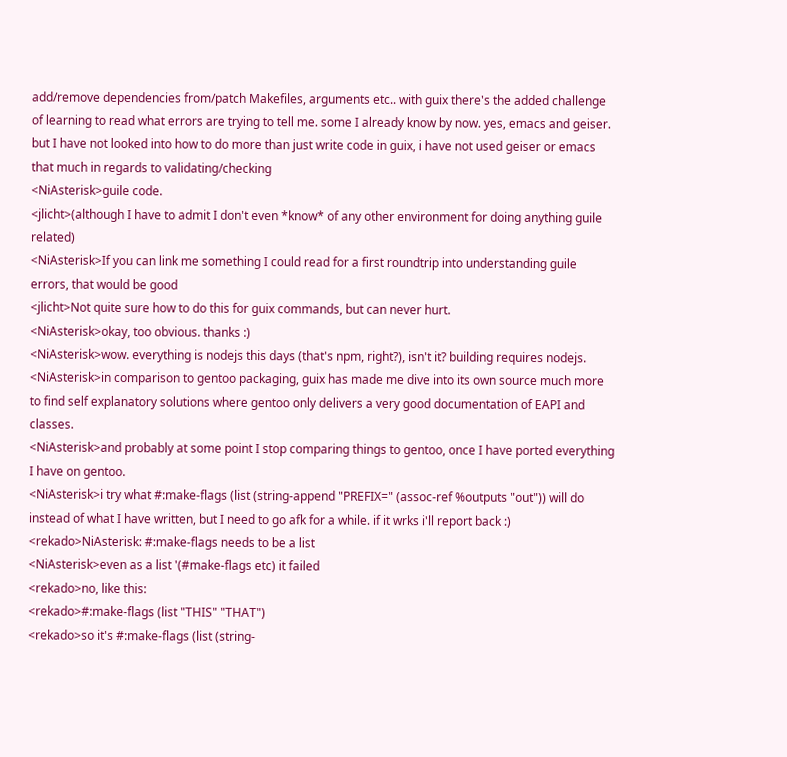add/remove dependencies from/patch Makefiles, arguments etc.. with guix there's the added challenge of learning to read what errors are trying to tell me. some I already know by now. yes, emacs and geiser. but I have not looked into how to do more than just write code in guix, i have not used geiser or emacs that much in regards to validating/checking
<NiAsterisk>guile code.
<jlicht>(although I have to admit I don't even *know* of any other environment for doing anything guile related)
<NiAsterisk>If you can link me something I could read for a first roundtrip into understanding guile errors, that would be good
<jlicht>Not quite sure how to do this for guix commands, but can never hurt.
<NiAsterisk>okay, too obvious. thanks :)
<NiAsterisk>wow. everything is nodejs this days (that's npm, right?), isn't it? building requires nodejs.
<NiAsterisk>in comparison to gentoo packaging, guix has made me dive into its own source much more to find self explanatory solutions where gentoo only delivers a very good documentation of EAPI and classes.
<NiAsterisk>and probably at some point I stop comparing things to gentoo, once I have ported everything I have on gentoo.
<NiAsterisk>i try what #:make-flags (list (string-append "PREFIX=" (assoc-ref %outputs "out")) will do instead of what I have written, but I need to go afk for a while. if it wrks i'll report back :)
<rekado>NiAsterisk: #:make-flags needs to be a list
<NiAsterisk>even as a list '(#make-flags etc) it failed
<rekado>no, like this:
<rekado>#:make-flags (list "THIS" "THAT")
<rekado>so it's #:make-flags (list (string-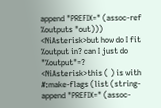append "PREFIX=" (assoc-ref %outputs "out)))
<NiAsterisk>but how do I fit %output in? can I just do "%output"=?
<NiAsterisk>this ( ) is with #:make-flags (list (string-append "PREFIX=" (assoc-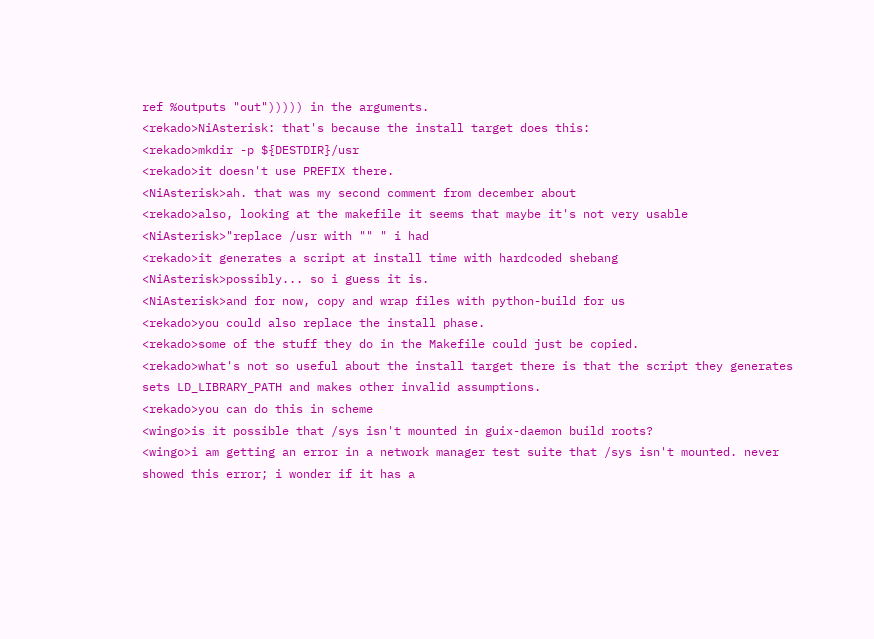ref %outputs "out"))))) in the arguments.
<rekado>NiAsterisk: that's because the install target does this:
<rekado>mkdir -p ${DESTDIR}/usr
<rekado>it doesn't use PREFIX there.
<NiAsterisk>ah. that was my second comment from december about
<rekado>also, looking at the makefile it seems that maybe it's not very usable
<NiAsterisk>"replace /usr with "" " i had
<rekado>it generates a script at install time with hardcoded shebang
<NiAsterisk>possibly... so i guess it is.
<NiAsterisk>and for now, copy and wrap files with python-build for us
<rekado>you could also replace the install phase.
<rekado>some of the stuff they do in the Makefile could just be copied.
<rekado>what's not so useful about the install target there is that the script they generates sets LD_LIBRARY_PATH and makes other invalid assumptions.
<rekado>you can do this in scheme
<wingo>is it possible that /sys isn't mounted in guix-daemon build roots?
<wingo>i am getting an error in a network manager test suite that /sys isn't mounted. never showed this error; i wonder if it has a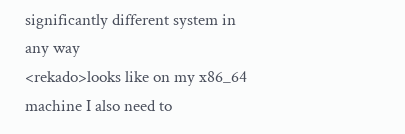significantly different system in any way
<rekado>looks like on my x86_64 machine I also need to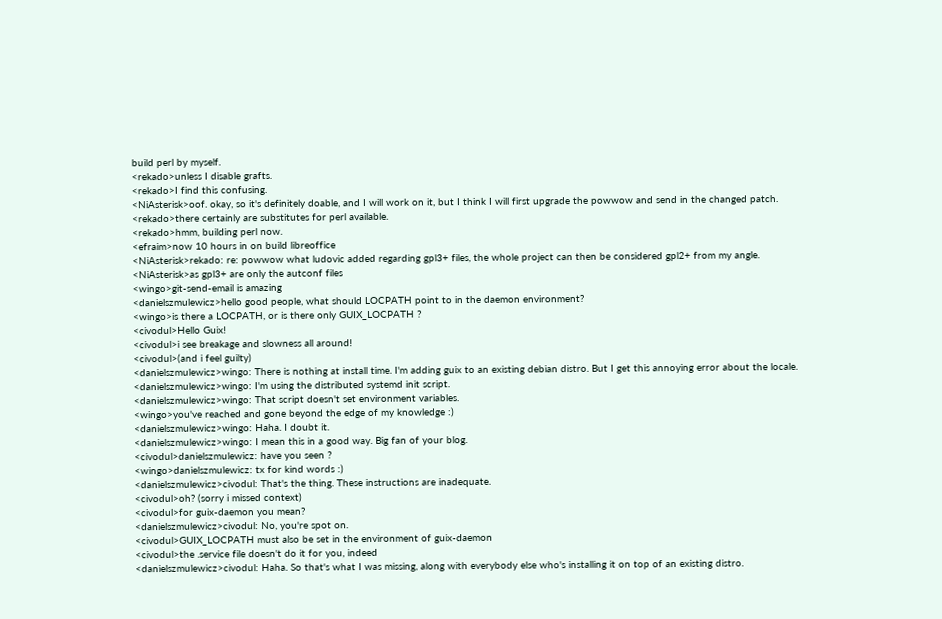build perl by myself.
<rekado>unless I disable grafts.
<rekado>I find this confusing.
<NiAsterisk>oof. okay, so it's definitely doable, and I will work on it, but I think I will first upgrade the powwow and send in the changed patch.
<rekado>there certainly are substitutes for perl available.
<rekado>hmm, building perl now.
<efraim>now 10 hours in on build libreoffice
<NiAsterisk>rekado: re: powwow what ludovic added regarding gpl3+ files, the whole project can then be considered gpl2+ from my angle.
<NiAsterisk>as gpl3+ are only the autconf files
<wingo>git-send-email is amazing
<danielszmulewicz>hello good people, what should LOCPATH point to in the daemon environment?
<wingo>is there a LOCPATH, or is there only GUIX_LOCPATH ?
<civodul>Hello Guix!
<civodul>i see breakage and slowness all around!
<civodul>(and i feel guilty)
<danielszmulewicz>wingo: There is nothing at install time. I'm adding guix to an existing debian distro. But I get this annoying error about the locale.
<danielszmulewicz>wingo: I'm using the distributed systemd init script.
<danielszmulewicz>wingo: That script doesn't set environment variables.
<wingo>you've reached and gone beyond the edge of my knowledge :)
<danielszmulewicz>wingo: Haha. I doubt it.
<danielszmulewicz>wingo: I mean this in a good way. Big fan of your blog.
<civodul>danielszmulewicz: have you seen ?
<wingo>danielszmulewicz: tx for kind words :)
<danielszmulewicz>civodul: That's the thing. These instructions are inadequate.
<civodul>oh? (sorry i missed context)
<civodul>for guix-daemon you mean?
<danielszmulewicz>civodul: No, you're spot on.
<civodul>GUIX_LOCPATH must also be set in the environment of guix-daemon
<civodul>the .service file doesn't do it for you, indeed
<danielszmulewicz>civodul: Haha. So that's what I was missing, along with everybody else who's installing it on top of an existing distro.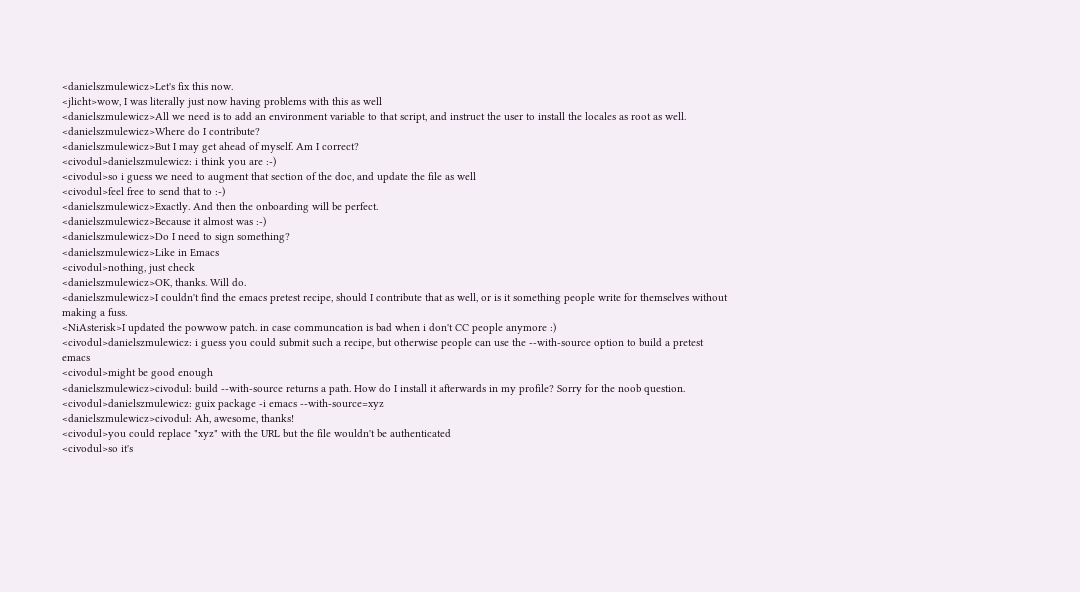<danielszmulewicz>Let's fix this now.
<jlicht>wow, I was literally just now having problems with this as well
<danielszmulewicz>All we need is to add an environment variable to that script, and instruct the user to install the locales as root as well.
<danielszmulewicz>Where do I contribute?
<danielszmulewicz>But I may get ahead of myself. Am I correct?
<civodul>danielszmulewicz: i think you are :-)
<civodul>so i guess we need to augment that section of the doc, and update the file as well
<civodul>feel free to send that to :-)
<danielszmulewicz>Exactly. And then the onboarding will be perfect.
<danielszmulewicz>Because it almost was :-)
<danielszmulewicz>Do I need to sign something?
<danielszmulewicz>Like in Emacs
<civodul>nothing, just check
<danielszmulewicz>OK, thanks. Will do.
<danielszmulewicz>I couldn't find the emacs pretest recipe, should I contribute that as well, or is it something people write for themselves without making a fuss.
<NiAsterisk>I updated the powwow patch. in case communcation is bad when i don't CC people anymore :)
<civodul>danielszmulewicz: i guess you could submit such a recipe, but otherwise people can use the --with-source option to build a pretest emacs
<civodul>might be good enough
<danielszmulewicz>civodul: build --with-source returns a path. How do I install it afterwards in my profile? Sorry for the noob question.
<civodul>danielszmulewicz: guix package -i emacs --with-source=xyz
<danielszmulewicz>civodul: Ah, awesome, thanks!
<civodul>you could replace "xyz" with the URL but the file wouldn't be authenticated
<civodul>so it's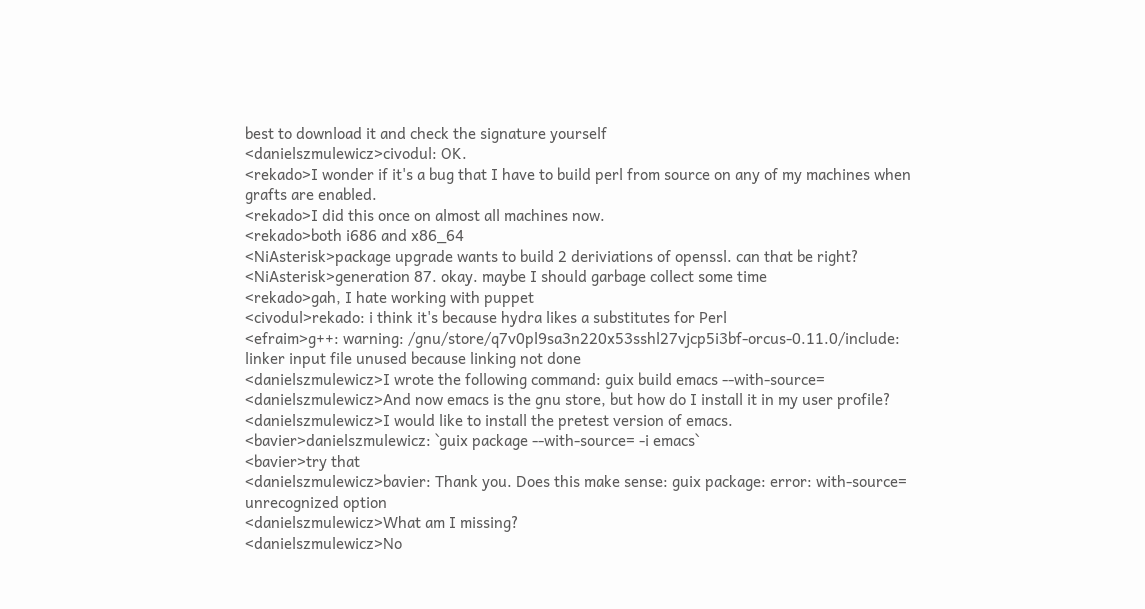best to download it and check the signature yourself
<danielszmulewicz>civodul: OK.
<rekado>I wonder if it's a bug that I have to build perl from source on any of my machines when grafts are enabled.
<rekado>I did this once on almost all machines now.
<rekado>both i686 and x86_64
<NiAsterisk>package upgrade wants to build 2 deriviations of openssl. can that be right?
<NiAsterisk>generation 87. okay. maybe I should garbage collect some time
<rekado>gah, I hate working with puppet
<civodul>rekado: i think it's because hydra likes a substitutes for Perl
<efraim>g++: warning: /gnu/store/q7v0pl9sa3n220x53sshl27vjcp5i3bf-orcus-0.11.0/include: linker input file unused because linking not done
<danielszmulewicz>I wrote the following command: guix build emacs --with-source=
<danielszmulewicz>And now emacs is the gnu store, but how do I install it in my user profile?
<danielszmulewicz>I would like to install the pretest version of emacs.
<bavier>danielszmulewicz: `guix package --with-source= -i emacs`
<bavier>try that
<danielszmulewicz>bavier: Thank you. Does this make sense: guix package: error: with-source= unrecognized option
<danielszmulewicz>What am I missing?
<danielszmulewicz>No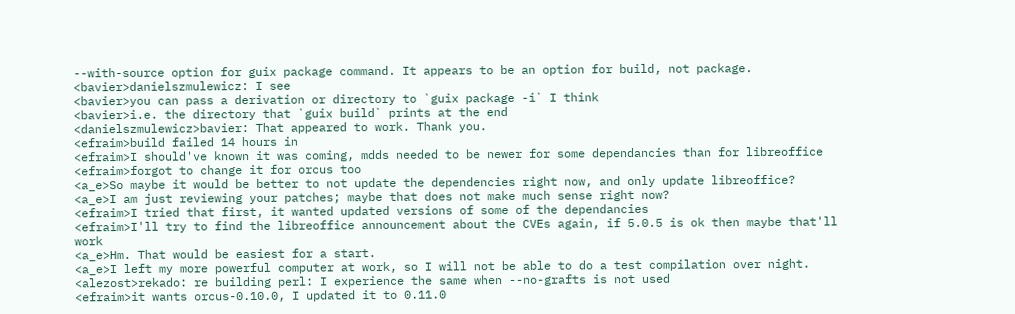--with-source option for guix package command. It appears to be an option for build, not package.
<bavier>danielszmulewicz: I see
<bavier>you can pass a derivation or directory to `guix package -i` I think
<bavier>i.e. the directory that `guix build` prints at the end
<danielszmulewicz>bavier: That appeared to work. Thank you.
<efraim>build failed 14 hours in
<efraim>I should've known it was coming, mdds needed to be newer for some dependancies than for libreoffice
<efraim>forgot to change it for orcus too
<a_e>So maybe it would be better to not update the dependencies right now, and only update libreoffice?
<a_e>I am just reviewing your patches; maybe that does not make much sense right now?
<efraim>I tried that first, it wanted updated versions of some of the dependancies
<efraim>I'll try to find the libreoffice announcement about the CVEs again, if 5.0.5 is ok then maybe that'll work
<a_e>Hm. That would be easiest for a start.
<a_e>I left my more powerful computer at work, so I will not be able to do a test compilation over night.
<alezost>rekado: re building perl: I experience the same when --no-grafts is not used
<efraim>it wants orcus-0.10.0, I updated it to 0.11.0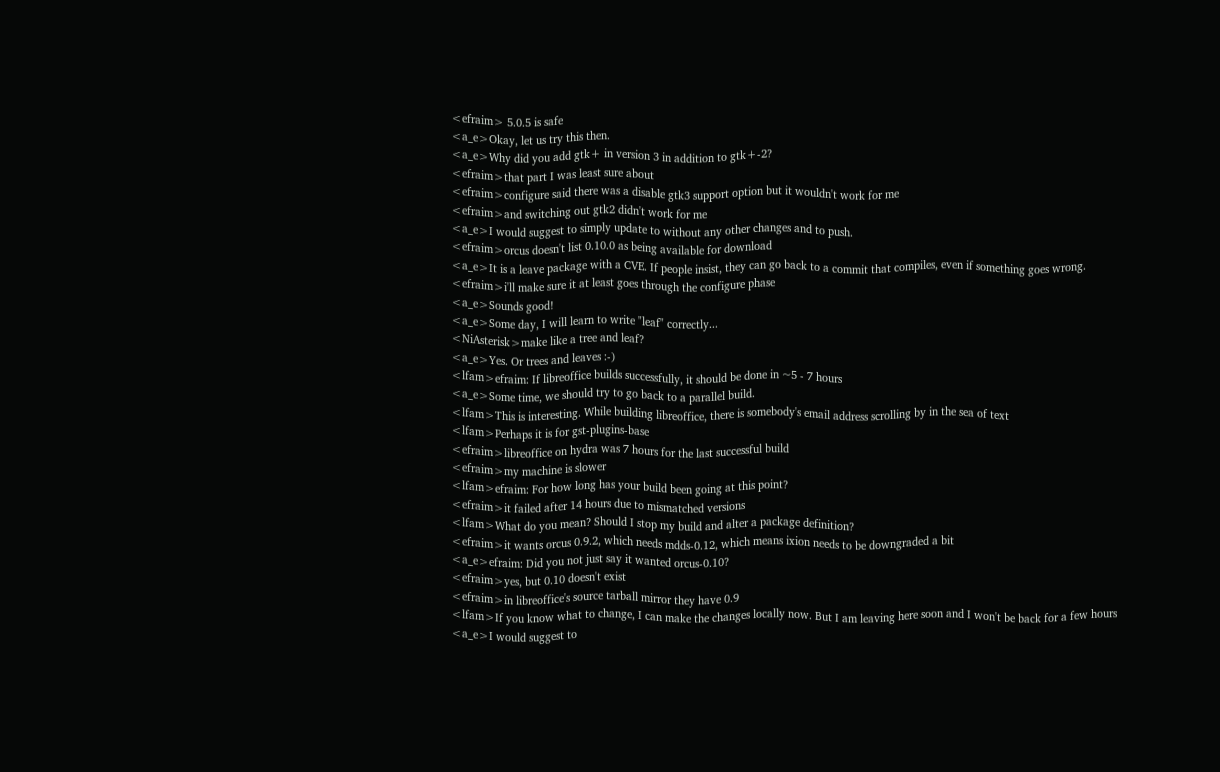<efraim> 5.0.5 is safe
<a_e>Okay, let us try this then.
<a_e>Why did you add gtk+ in version 3 in addition to gtk+-2?
<efraim>that part I was least sure about
<efraim>configure said there was a disable gtk3 support option but it wouldn't work for me
<efraim>and switching out gtk2 didn't work for me
<a_e>I would suggest to simply update to without any other changes and to push.
<efraim>orcus doesn't list 0.10.0 as being available for download
<a_e>It is a leave package with a CVE. If people insist, they can go back to a commit that compiles, even if something goes wrong.
<efraim>i'll make sure it at least goes through the configure phase
<a_e>Sounds good!
<a_e>Some day, I will learn to write "leaf" correctly...
<NiAsterisk>make like a tree and leaf?
<a_e>Yes. Or trees and leaves :-)
<lfam>efraim: If libreoffice builds successfully, it should be done in ~5 - 7 hours
<a_e>Some time, we should try to go back to a parallel build.
<lfam>This is interesting. While building libreoffice, there is somebody's email address scrolling by in the sea of text
<lfam>Perhaps it is for gst-plugins-base
<efraim>libreoffice on hydra was 7 hours for the last successful build
<efraim>my machine is slower
<lfam>efraim: For how long has your build been going at this point?
<efraim>it failed after 14 hours due to mismatched versions
<lfam>What do you mean? Should I stop my build and alter a package definition?
<efraim>it wants orcus 0.9.2, which needs mdds-0.12, which means ixion needs to be downgraded a bit
<a_e>efraim: Did you not just say it wanted orcus-0.10?
<efraim>yes, but 0.10 doesn't exist
<efraim>in libreoffice's source tarball mirror they have 0.9
<lfam>If you know what to change, I can make the changes locally now. But I am leaving here soon and I won't be back for a few hours
<a_e>I would suggest to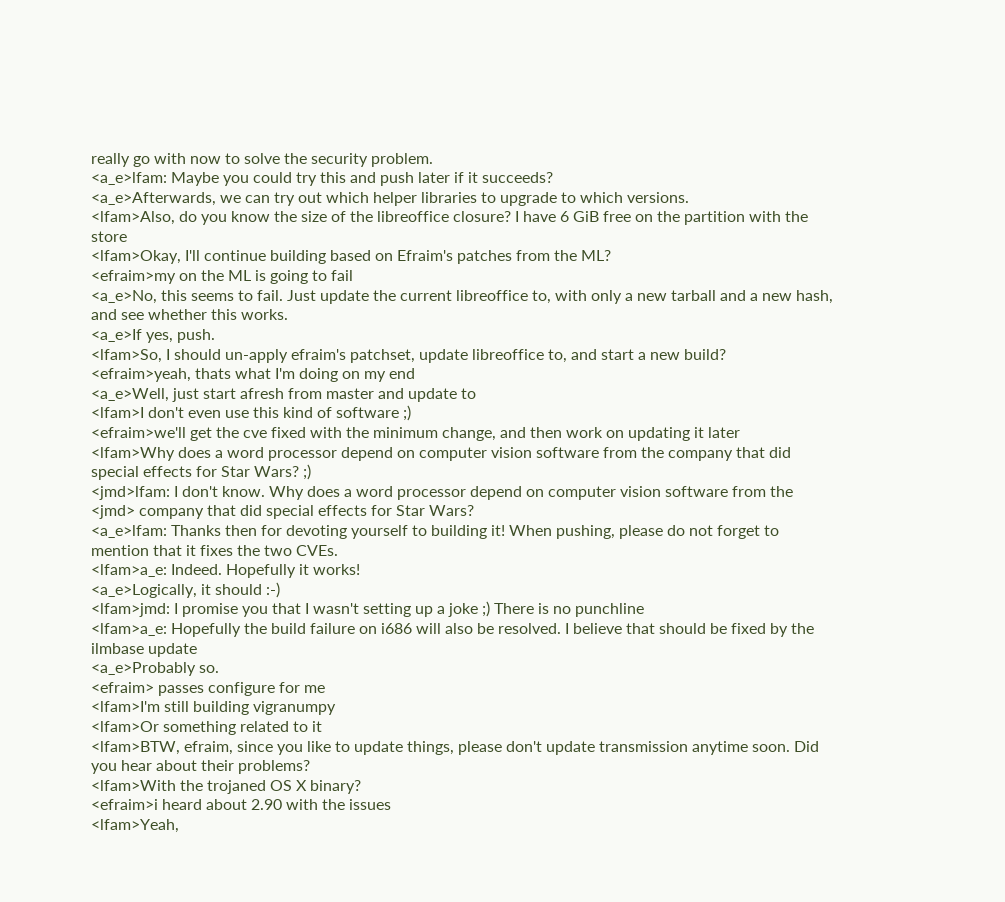really go with now to solve the security problem.
<a_e>lfam: Maybe you could try this and push later if it succeeds?
<a_e>Afterwards, we can try out which helper libraries to upgrade to which versions.
<lfam>Also, do you know the size of the libreoffice closure? I have 6 GiB free on the partition with the store
<lfam>Okay, I'll continue building based on Efraim's patches from the ML?
<efraim>my on the ML is going to fail
<a_e>No, this seems to fail. Just update the current libreoffice to, with only a new tarball and a new hash, and see whether this works.
<a_e>If yes, push.
<lfam>So, I should un-apply efraim's patchset, update libreoffice to, and start a new build?
<efraim>yeah, thats what I'm doing on my end
<a_e>Well, just start afresh from master and update to
<lfam>I don't even use this kind of software ;)
<efraim>we'll get the cve fixed with the minimum change, and then work on updating it later
<lfam>Why does a word processor depend on computer vision software from the company that did special effects for Star Wars? ;)
<jmd>lfam: I don't know. Why does a word processor depend on computer vision software from the
<jmd> company that did special effects for Star Wars?
<a_e>lfam: Thanks then for devoting yourself to building it! When pushing, please do not forget to mention that it fixes the two CVEs.
<lfam>a_e: Indeed. Hopefully it works!
<a_e>Logically, it should :-)
<lfam>jmd: I promise you that I wasn't setting up a joke ;) There is no punchline
<lfam>a_e: Hopefully the build failure on i686 will also be resolved. I believe that should be fixed by the ilmbase update
<a_e>Probably so.
<efraim> passes configure for me
<lfam>I'm still building vigranumpy
<lfam>Or something related to it
<lfam>BTW, efraim, since you like to update things, please don't update transmission anytime soon. Did you hear about their problems?
<lfam>With the trojaned OS X binary?
<efraim>i heard about 2.90 with the issues
<lfam>Yeah,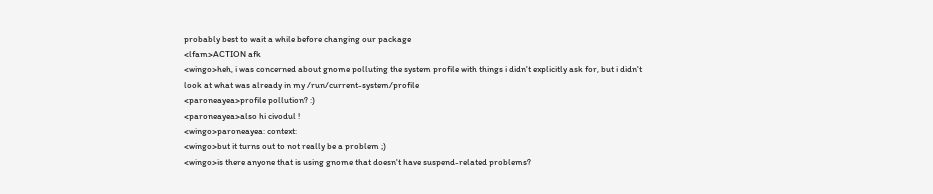probably best to wait a while before changing our package
<lfam>ACTION afk
<wingo>heh, i was concerned about gnome polluting the system profile with things i didn't explicitly ask for, but i didn't look at what was already in my /run/current-system/profile
<paroneayea>profile pollution? :)
<paroneayea>also hi civodul !
<wingo>paroneayea: context:
<wingo>but it turns out to not really be a problem ;)
<wingo>is there anyone that is using gnome that doesn't have suspend-related problems?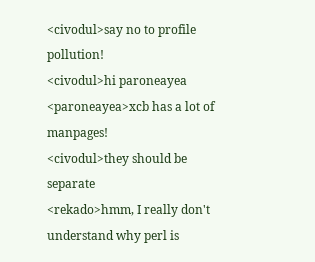<civodul>say no to profile pollution!
<civodul>hi paroneayea
<paroneayea>xcb has a lot of manpages!
<civodul>they should be separate
<rekado>hmm, I really don't understand why perl is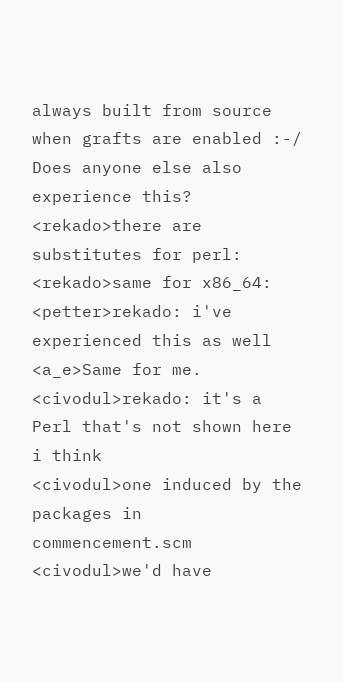always built from source when grafts are enabled :-/ Does anyone else also experience this?
<rekado>there are substitutes for perl:
<rekado>same for x86_64:
<petter>rekado: i've experienced this as well
<a_e>Same for me.
<civodul>rekado: it's a Perl that's not shown here i think
<civodul>one induced by the packages in commencement.scm
<civodul>we'd have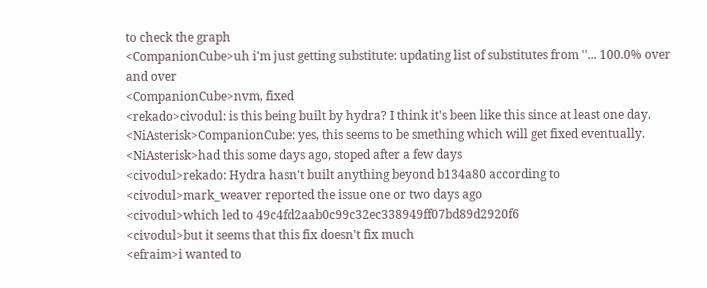to check the graph
<CompanionCube>uh i'm just getting substitute: updating list of substitutes from ''... 100.0% over and over
<CompanionCube>nvm, fixed
<rekado>civodul: is this being built by hydra? I think it's been like this since at least one day.
<NiAsterisk>CompanionCube: yes, this seems to be smething which will get fixed eventually.
<NiAsterisk>had this some days ago, stoped after a few days
<civodul>rekado: Hydra hasn't built anything beyond b134a80 according to
<civodul>mark_weaver reported the issue one or two days ago
<civodul>which led to 49c4fd2aab0c99c32ec338949ff07bd89d2920f6
<civodul>but it seems that this fix doesn't fix much
<efraim>i wanted to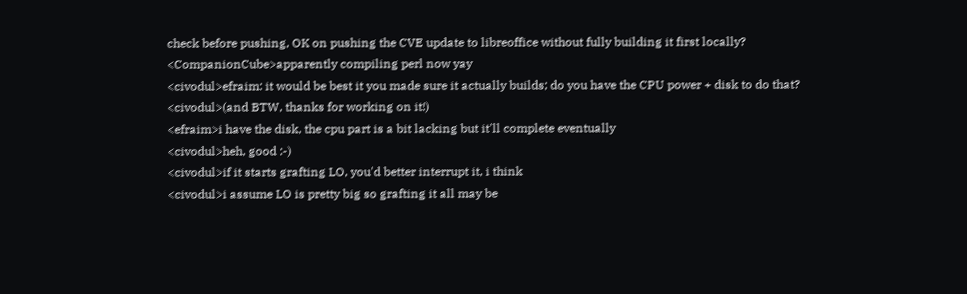check before pushing, OK on pushing the CVE update to libreoffice without fully building it first locally?
<CompanionCube>apparently compiling perl now yay
<civodul>efraim: it would be best it you made sure it actually builds; do you have the CPU power + disk to do that?
<civodul>(and BTW, thanks for working on it!)
<efraim>i have the disk, the cpu part is a bit lacking but it'll complete eventually
<civodul>heh, good :-)
<civodul>if it starts grafting LO, you'd better interrupt it, i think
<civodul>i assume LO is pretty big so grafting it all may be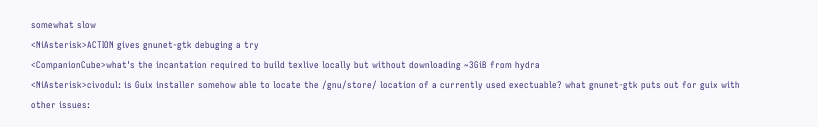somewhat slow
<NiAsterisk>ACTION gives gnunet-gtk debuging a try
<CompanionCube>what's the incantation required to build texlive locally but without downloading ~3GiB from hydra
<NiAsterisk>civodul: is Guix installer somehow able to locate the /gnu/store/ location of a currently used exectuable? what gnunet-gtk puts out for guix with other issues: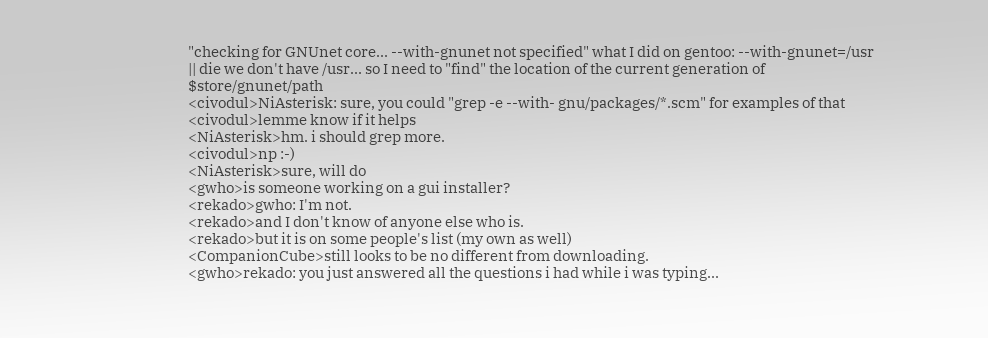"checking for GNUnet core... --with-gnunet not specified" what I did on gentoo: --with-gnunet=/usr || die we don't have /usr... so I need to "find" the location of the current generation of $store/gnunet/path
<civodul>NiAsterisk: sure, you could "grep -e --with- gnu/packages/*.scm" for examples of that
<civodul>lemme know if it helps
<NiAsterisk>hm. i should grep more.
<civodul>np :-)
<NiAsterisk>sure, will do
<gwho>is someone working on a gui installer?
<rekado>gwho: I'm not.
<rekado>and I don't know of anyone else who is.
<rekado>but it is on some people's list (my own as well)
<CompanionCube>still looks to be no different from downloading.
<gwho>rekado: you just answered all the questions i had while i was typing...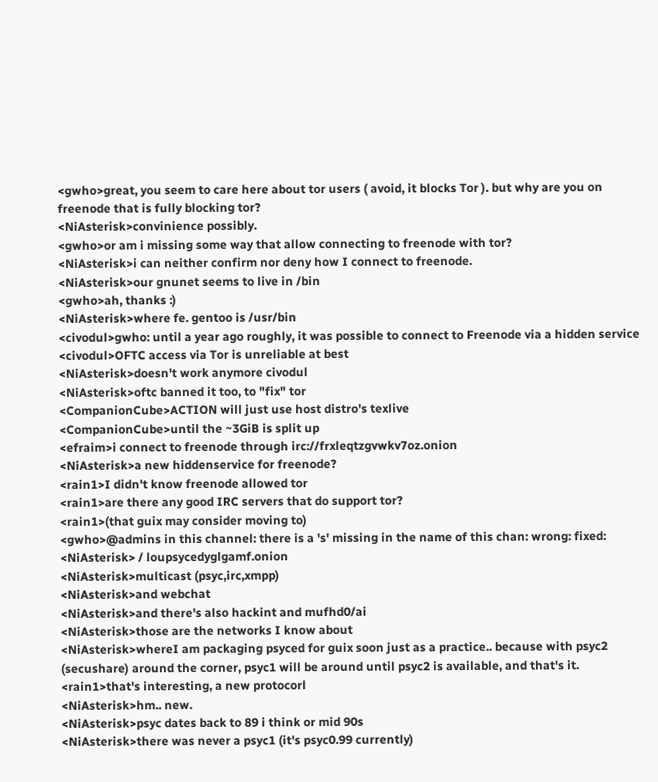<gwho>great, you seem to care here about tor users ( avoid, it blocks Tor ). but why are you on freenode that is fully blocking tor?
<NiAsterisk>convinience possibly.
<gwho>or am i missing some way that allow connecting to freenode with tor?
<NiAsterisk>i can neither confirm nor deny how I connect to freenode.
<NiAsterisk>our gnunet seems to live in /bin
<gwho>ah, thanks :)
<NiAsterisk>where fe. gentoo is /usr/bin
<civodul>gwho: until a year ago roughly, it was possible to connect to Freenode via a hidden service
<civodul>OFTC access via Tor is unreliable at best
<NiAsterisk>doesn't work anymore civodul
<NiAsterisk>oftc banned it too, to "fix" tor
<CompanionCube>ACTION will just use host distro's texlive
<CompanionCube>until the ~3GiB is split up
<efraim>i connect to freenode through irc://frxleqtzgvwkv7oz.onion
<NiAsterisk>a new hiddenservice for freenode?
<rain1>I didn't know freenode allowed tor
<rain1>are there any good IRC servers that do support tor?
<rain1>(that guix may consider moving to)
<gwho>@admins in this channel: there is a 's' missing in the name of this chan: wrong: fixed:
<NiAsterisk> / loupsycedyglgamf.onion
<NiAsterisk>multicast (psyc,irc,xmpp)
<NiAsterisk>and webchat
<NiAsterisk>and there's also hackint and mufhd0/ai
<NiAsterisk>those are the networks I know about
<NiAsterisk>whereI am packaging psyced for guix soon just as a practice.. because with psyc2 (secushare) around the corner, psyc1 will be around until psyc2 is available, and that's it.
<rain1>that's interesting, a new protocorl
<NiAsterisk>hm.. new.
<NiAsterisk>psyc dates back to 89 i think or mid 90s
<NiAsterisk>there was never a psyc1 (it's psyc0.99 currently)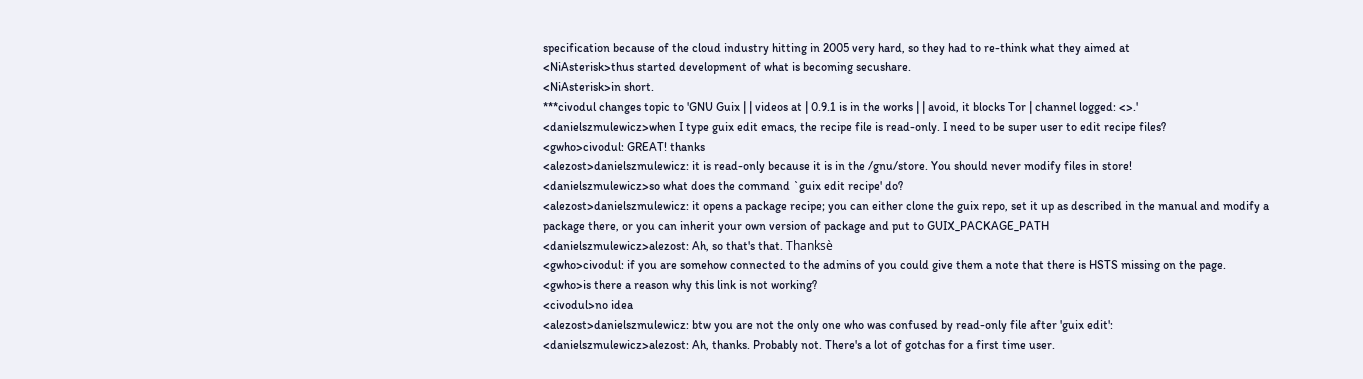specification because of the cloud industry hitting in 2005 very hard, so they had to re-think what they aimed at
<NiAsterisk>thus started development of what is becoming secushare.
<NiAsterisk>in short.
***civodul changes topic to 'GNU Guix | | videos at | 0.9.1 is in the works | | avoid, it blocks Tor | channel logged: <>.'
<danielszmulewicz>when I type guix edit emacs, the recipe file is read-only. I need to be super user to edit recipe files?
<gwho>civodul: GREAT! thanks
<alezost>danielszmulewicz: it is read-only because it is in the /gnu/store. You should never modify files in store!
<danielszmulewicz>so what does the command `guix edit recipe' do?
<alezost>danielszmulewicz: it opens a package recipe; you can either clone the guix repo, set it up as described in the manual and modify a package there, or you can inherit your own version of package and put to GUIX_PACKAGE_PATH
<danielszmulewicz>alezost: Ah, so that's that. Thanksè
<gwho>civodul: if you are somehow connected to the admins of you could give them a note that there is HSTS missing on the page.
<gwho>is there a reason why this link is not working?
<civodul>no idea
<alezost>danielszmulewicz: btw you are not the only one who was confused by read-only file after 'guix edit':
<danielszmulewicz>alezost: Ah, thanks. Probably not. There's a lot of gotchas for a first time user.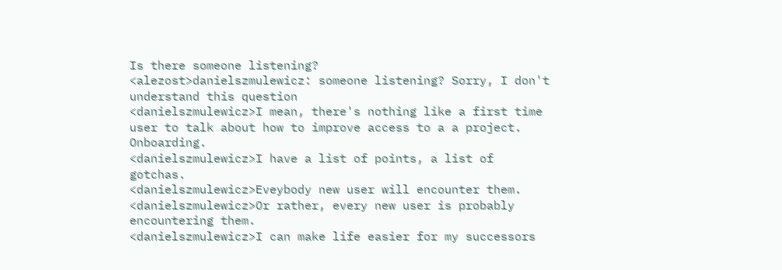Is there someone listening?
<alezost>danielszmulewicz: someone listening? Sorry, I don't understand this question
<danielszmulewicz>I mean, there's nothing like a first time user to talk about how to improve access to a a project. Onboarding.
<danielszmulewicz>I have a list of points, a list of gotchas.
<danielszmulewicz>Eveybody new user will encounter them.
<danielszmulewicz>Or rather, every new user is probably encountering them.
<danielszmulewicz>I can make life easier for my successors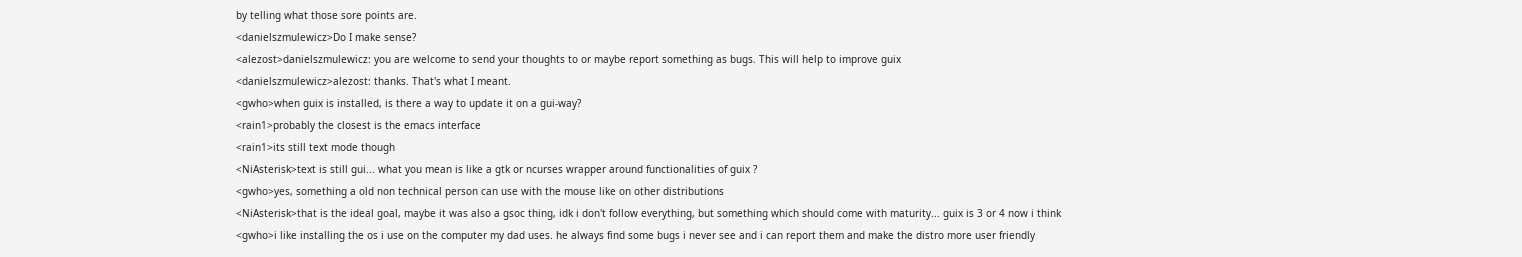by telling what those sore points are.
<danielszmulewicz>Do I make sense?
<alezost>danielszmulewicz: you are welcome to send your thoughts to or maybe report something as bugs. This will help to improve guix
<danielszmulewicz>alezost: thanks. That's what I meant.
<gwho>when guix is installed, is there a way to update it on a gui-way?
<rain1>probably the closest is the emacs interface
<rain1>its still text mode though
<NiAsterisk>text is still gui... what you mean is like a gtk or ncurses wrapper around functionalities of guix ?
<gwho>yes, something a old non technical person can use with the mouse like on other distributions
<NiAsterisk>that is the ideal goal, maybe it was also a gsoc thing, idk i don't follow everything, but something which should come with maturity... guix is 3 or 4 now i think
<gwho>i like installing the os i use on the computer my dad uses. he always find some bugs i never see and i can report them and make the distro more user friendly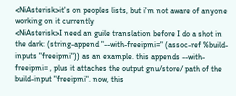<NiAsterisk>it's on peoples lists, but i'm not aware of anyone working on it currently
<NiAsterisk>I need an guile translation before I do a shot in the dark: (string-append "--with-freeipmi=" (assoc-ref %build-inputs "freeipmi")) as an example. this appends --with-freeipmi= , plus it attaches the output gnu/store/ path of the build-input "freeipmi". now, this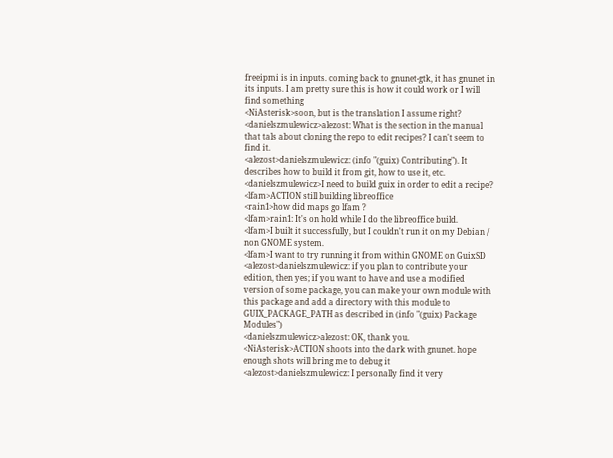freeipmi is in inputs. coming back to gnunet-gtk, it has gnunet in its inputs. I am pretty sure this is how it could work or I will find something
<NiAsterisk>soon, but is the translation I assume right?
<danielszmulewicz>alezost: What is the section in the manual that tals about cloning the repo to edit recipes? I can't seem to find it.
<alezost>danielszmulewicz: (info "(guix) Contributing"). It describes how to build it from git, how to use it, etc.
<danielszmulewicz>I need to build guix in order to edit a recipe?
<lfam>ACTION still building libreoffice
<rain1>how did maps go lfam ?
<lfam>rain1: It's on hold while I do the libreoffice build.
<lfam>I built it successfully, but I couldn't run it on my Debian / non GNOME system.
<lfam>I want to try running it from within GNOME on GuixSD
<alezost>danielszmulewicz: if you plan to contribute your edition, then yes; if you want to have and use a modified version of some package, you can make your own module with this package and add a directory with this module to GUIX_PACKAGE_PATH as described in (info "(guix) Package Modules")
<danielszmulewicz>alezost: OK, thank you.
<NiAsterisk>ACTION shoots into the dark with gnunet. hope enough shots will bring me to debug it
<alezost>danielszmulewicz: I personally find it very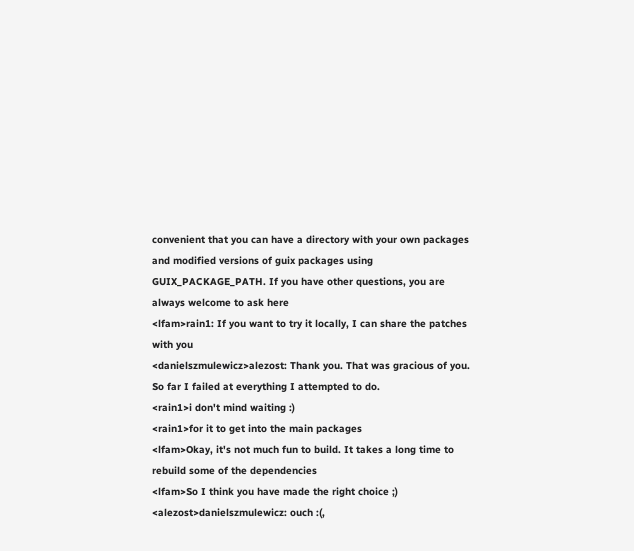convenient that you can have a directory with your own packages and modified versions of guix packages using GUIX_PACKAGE_PATH. If you have other questions, you are always welcome to ask here
<lfam>rain1: If you want to try it locally, I can share the patches with you
<danielszmulewicz>alezost: Thank you. That was gracious of you. So far I failed at everything I attempted to do.
<rain1>i don't mind waiting :)
<rain1>for it to get into the main packages
<lfam>Okay, it's not much fun to build. It takes a long time to rebuild some of the dependencies
<lfam>So I think you have made the right choice ;)
<alezost>danielszmulewicz: ouch :(,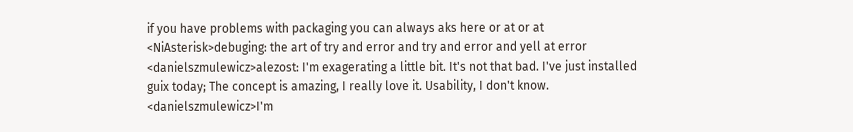if you have problems with packaging you can always aks here or at or at
<NiAsterisk>debuging: the art of try and error and try and error and yell at error
<danielszmulewicz>alezost: I'm exagerating a little bit. It's not that bad. I've just installed guix today; The concept is amazing, I really love it. Usability, I don't know.
<danielszmulewicz>I'm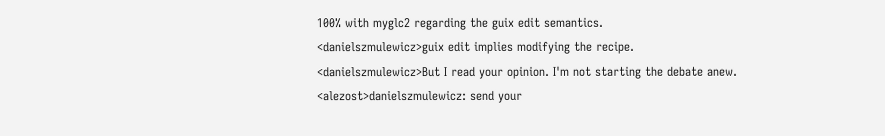100% with myglc2 regarding the guix edit semantics.
<danielszmulewicz>guix edit implies modifying the recipe.
<danielszmulewicz>But I read your opinion. I'm not starting the debate anew.
<alezost>danielszmulewicz: send your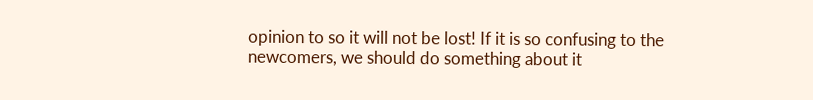opinion to so it will not be lost! If it is so confusing to the newcomers, we should do something about it